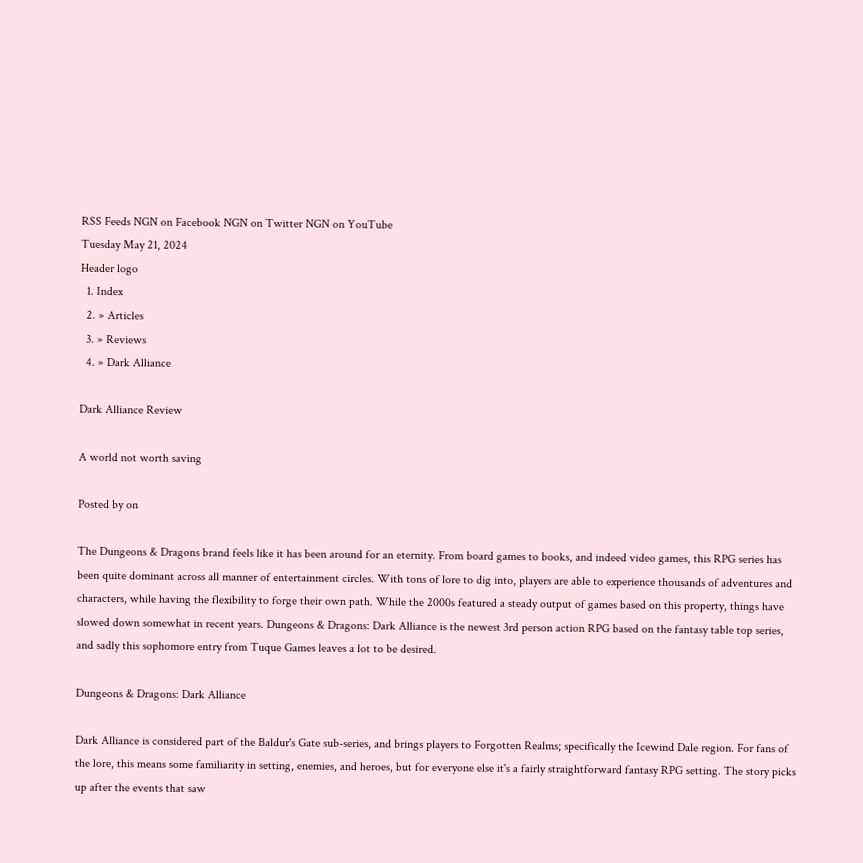RSS Feeds NGN on Facebook NGN on Twitter NGN on YouTube
Tuesday May 21, 2024
Header logo
  1. Index
  2. » Articles
  3. » Reviews
  4. » Dark Alliance

Dark Alliance Review

A world not worth saving

Posted by on

The Dungeons & Dragons brand feels like it has been around for an eternity. From board games to books, and indeed video games, this RPG series has been quite dominant across all manner of entertainment circles. With tons of lore to dig into, players are able to experience thousands of adventures and characters, while having the flexibility to forge their own path. While the 2000s featured a steady output of games based on this property, things have slowed down somewhat in recent years. Dungeons & Dragons: Dark Alliance is the newest 3rd person action RPG based on the fantasy table top series, and sadly this sophomore entry from Tuque Games leaves a lot to be desired.

Dungeons & Dragons: Dark Alliance

Dark Alliance is considered part of the Baldur's Gate sub-series, and brings players to Forgotten Realms; specifically the Icewind Dale region. For fans of the lore, this means some familiarity in setting, enemies, and heroes, but for everyone else it's a fairly straightforward fantasy RPG setting. The story picks up after the events that saw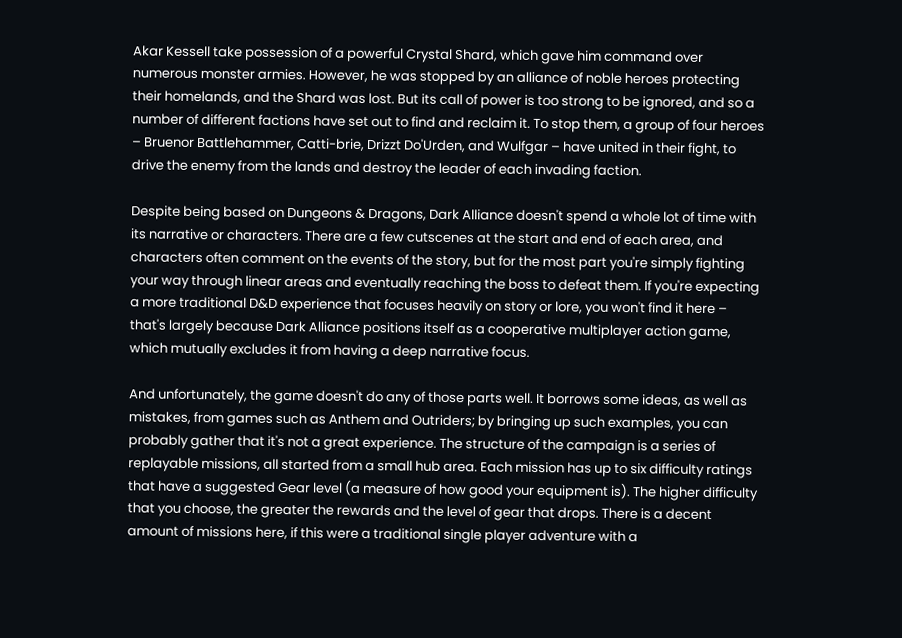Akar Kessell take possession of a powerful Crystal Shard, which gave him command over numerous monster armies. However, he was stopped by an alliance of noble heroes protecting their homelands, and the Shard was lost. But its call of power is too strong to be ignored, and so a number of different factions have set out to find and reclaim it. To stop them, a group of four heroes – Bruenor Battlehammer, Catti-brie, Drizzt Do'Urden, and Wulfgar – have united in their fight, to drive the enemy from the lands and destroy the leader of each invading faction.

Despite being based on Dungeons & Dragons, Dark Alliance doesn't spend a whole lot of time with its narrative or characters. There are a few cutscenes at the start and end of each area, and characters often comment on the events of the story, but for the most part you're simply fighting your way through linear areas and eventually reaching the boss to defeat them. If you're expecting a more traditional D&D experience that focuses heavily on story or lore, you won't find it here – that's largely because Dark Alliance positions itself as a cooperative multiplayer action game, which mutually excludes it from having a deep narrative focus.

And unfortunately, the game doesn't do any of those parts well. It borrows some ideas, as well as mistakes, from games such as Anthem and Outriders; by bringing up such examples, you can probably gather that it's not a great experience. The structure of the campaign is a series of replayable missions, all started from a small hub area. Each mission has up to six difficulty ratings that have a suggested Gear level (a measure of how good your equipment is). The higher difficulty that you choose, the greater the rewards and the level of gear that drops. There is a decent amount of missions here, if this were a traditional single player adventure with a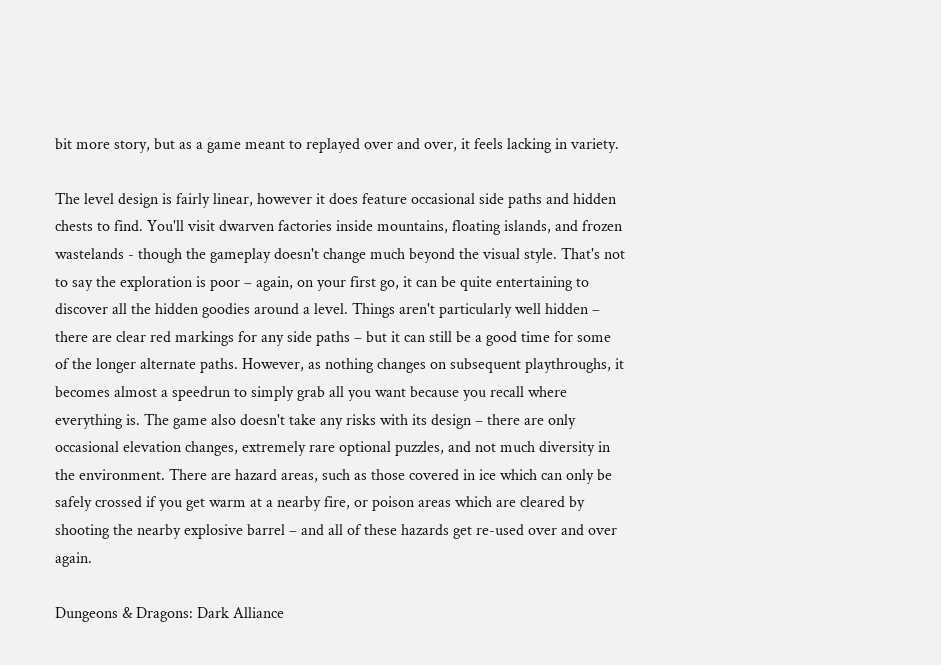bit more story, but as a game meant to replayed over and over, it feels lacking in variety.

The level design is fairly linear, however it does feature occasional side paths and hidden chests to find. You'll visit dwarven factories inside mountains, floating islands, and frozen wastelands - though the gameplay doesn't change much beyond the visual style. That's not to say the exploration is poor – again, on your first go, it can be quite entertaining to discover all the hidden goodies around a level. Things aren't particularly well hidden – there are clear red markings for any side paths – but it can still be a good time for some of the longer alternate paths. However, as nothing changes on subsequent playthroughs, it becomes almost a speedrun to simply grab all you want because you recall where everything is. The game also doesn't take any risks with its design – there are only occasional elevation changes, extremely rare optional puzzles, and not much diversity in the environment. There are hazard areas, such as those covered in ice which can only be safely crossed if you get warm at a nearby fire, or poison areas which are cleared by shooting the nearby explosive barrel – and all of these hazards get re-used over and over again.

Dungeons & Dragons: Dark Alliance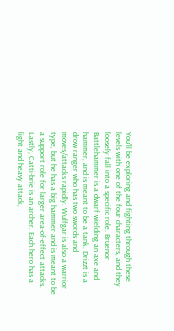You'll be exploring and fighting through these levels with one of the four characters, and they loosely fall into a specific role. Bruenor Battlehammer is a dwarf wielding an axe and hammer, and is meant to be a tank. Drizzt is a drow ranger who has two swords and moves/attacks rapidly. Wulfgar is also a warrior type, but he has a big hammer and is meant to be a support role for larger area-of-effect attacks. Lastly, Catti-brie is an archer. Each hero has a light and heavy attack,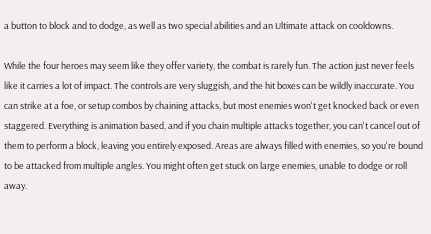a button to block and to dodge, as well as two special abilities and an Ultimate attack on cooldowns.

While the four heroes may seem like they offer variety, the combat is rarely fun. The action just never feels like it carries a lot of impact. The controls are very sluggish, and the hit boxes can be wildly inaccurate. You can strike at a foe, or setup combos by chaining attacks, but most enemies won't get knocked back or even staggered. Everything is animation based, and if you chain multiple attacks together, you can't cancel out of them to perform a block, leaving you entirely exposed. Areas are always filled with enemies, so you're bound to be attacked from multiple angles. You might often get stuck on large enemies, unable to dodge or roll away.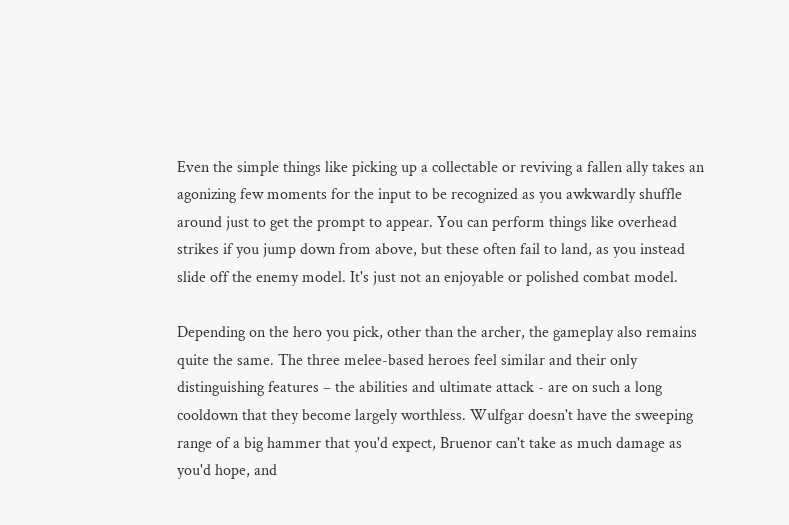Even the simple things like picking up a collectable or reviving a fallen ally takes an agonizing few moments for the input to be recognized as you awkwardly shuffle around just to get the prompt to appear. You can perform things like overhead strikes if you jump down from above, but these often fail to land, as you instead slide off the enemy model. It's just not an enjoyable or polished combat model.

Depending on the hero you pick, other than the archer, the gameplay also remains quite the same. The three melee-based heroes feel similar and their only distinguishing features – the abilities and ultimate attack - are on such a long cooldown that they become largely worthless. Wulfgar doesn't have the sweeping range of a big hammer that you'd expect, Bruenor can't take as much damage as you'd hope, and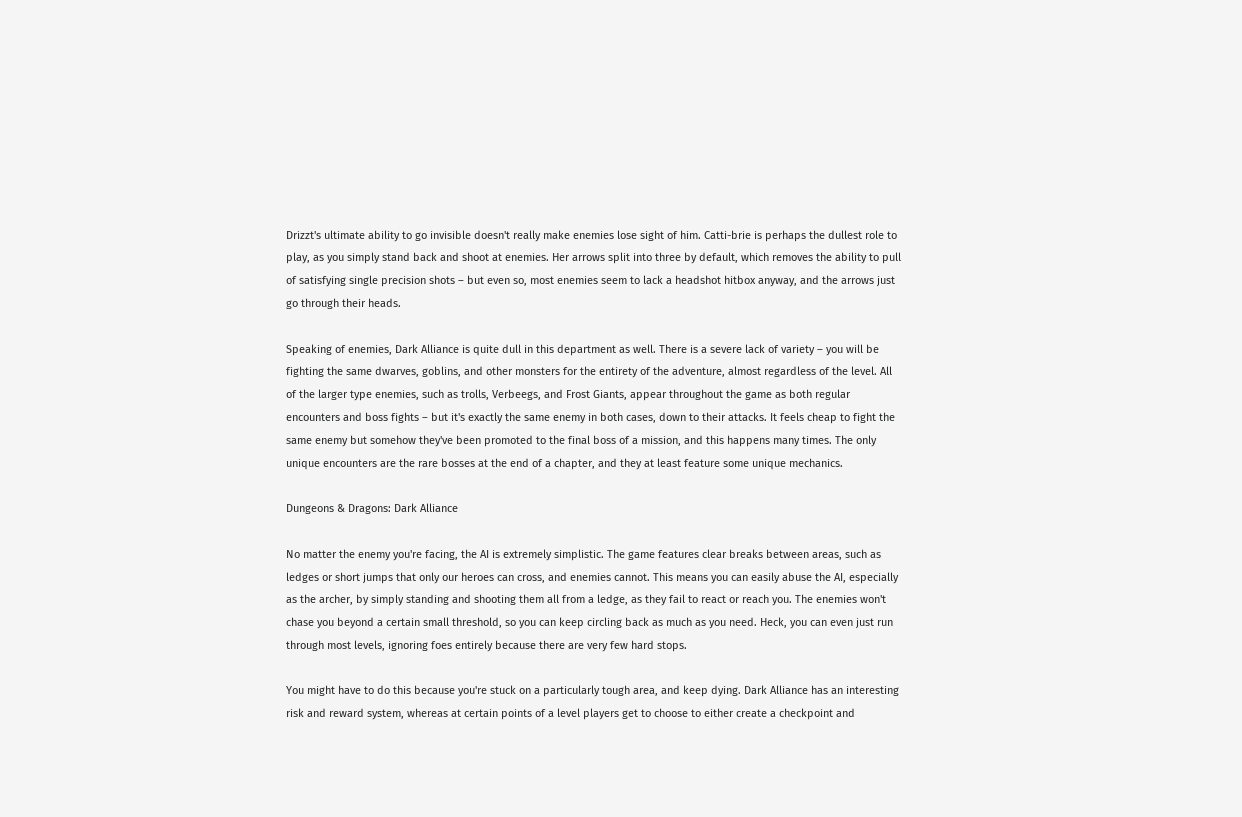Drizzt's ultimate ability to go invisible doesn't really make enemies lose sight of him. Catti-brie is perhaps the dullest role to play, as you simply stand back and shoot at enemies. Her arrows split into three by default, which removes the ability to pull of satisfying single precision shots – but even so, most enemies seem to lack a headshot hitbox anyway, and the arrows just go through their heads.

Speaking of enemies, Dark Alliance is quite dull in this department as well. There is a severe lack of variety – you will be fighting the same dwarves, goblins, and other monsters for the entirety of the adventure, almost regardless of the level. All of the larger type enemies, such as trolls, Verbeegs, and Frost Giants, appear throughout the game as both regular encounters and boss fights – but it's exactly the same enemy in both cases, down to their attacks. It feels cheap to fight the same enemy but somehow they've been promoted to the final boss of a mission, and this happens many times. The only unique encounters are the rare bosses at the end of a chapter, and they at least feature some unique mechanics.

Dungeons & Dragons: Dark Alliance

No matter the enemy you're facing, the AI is extremely simplistic. The game features clear breaks between areas, such as ledges or short jumps that only our heroes can cross, and enemies cannot. This means you can easily abuse the AI, especially as the archer, by simply standing and shooting them all from a ledge, as they fail to react or reach you. The enemies won't chase you beyond a certain small threshold, so you can keep circling back as much as you need. Heck, you can even just run through most levels, ignoring foes entirely because there are very few hard stops.

You might have to do this because you're stuck on a particularly tough area, and keep dying. Dark Alliance has an interesting risk and reward system, whereas at certain points of a level players get to choose to either create a checkpoint and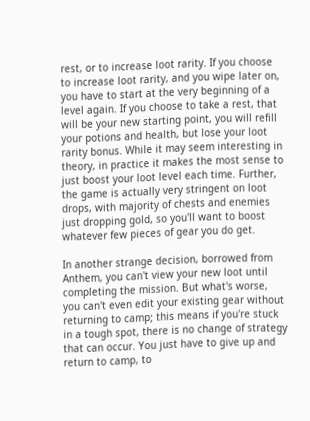rest, or to increase loot rarity. If you choose to increase loot rarity, and you wipe later on, you have to start at the very beginning of a level again. If you choose to take a rest, that will be your new starting point, you will refill your potions and health, but lose your loot rarity bonus. While it may seem interesting in theory, in practice it makes the most sense to just boost your loot level each time. Further, the game is actually very stringent on loot drops, with majority of chests and enemies just dropping gold, so you'll want to boost whatever few pieces of gear you do get.

In another strange decision, borrowed from Anthem, you can't view your new loot until completing the mission. But what's worse, you can't even edit your existing gear without returning to camp; this means if you're stuck in a tough spot, there is no change of strategy that can occur. You just have to give up and return to camp, to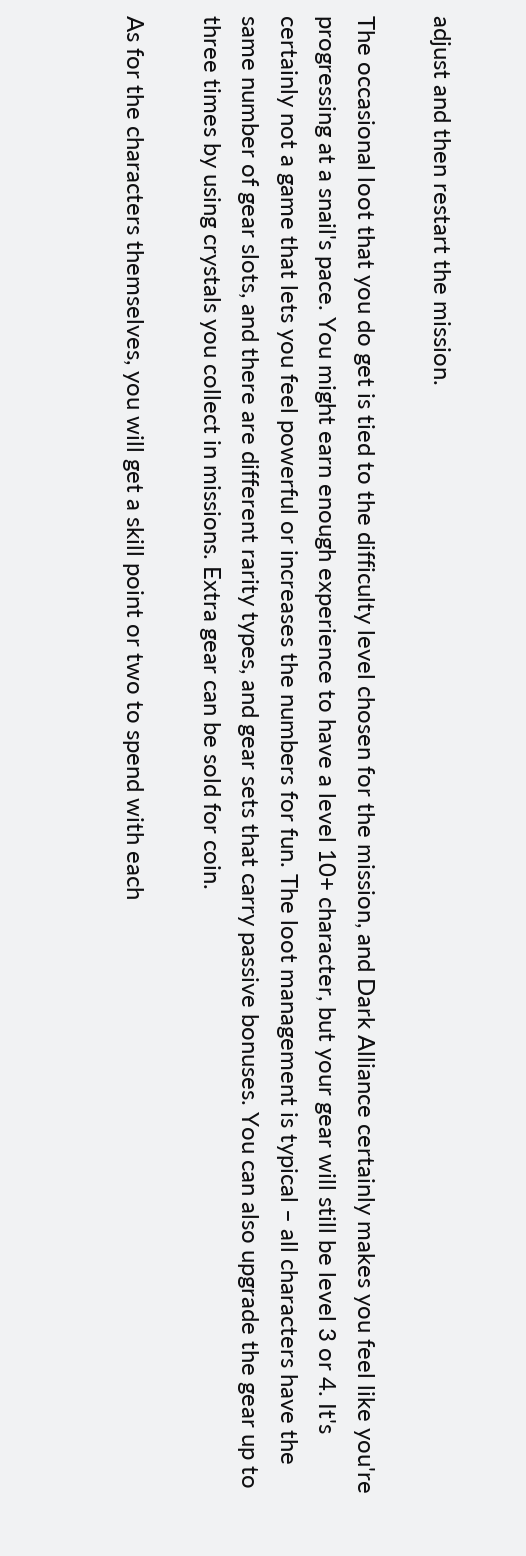adjust and then restart the mission.

The occasional loot that you do get is tied to the difficulty level chosen for the mission, and Dark Alliance certainly makes you feel like you're progressing at a snail's pace. You might earn enough experience to have a level 10+ character, but your gear will still be level 3 or 4. It's certainly not a game that lets you feel powerful or increases the numbers for fun. The loot management is typical – all characters have the same number of gear slots, and there are different rarity types, and gear sets that carry passive bonuses. You can also upgrade the gear up to three times by using crystals you collect in missions. Extra gear can be sold for coin.

As for the characters themselves, you will get a skill point or two to spend with each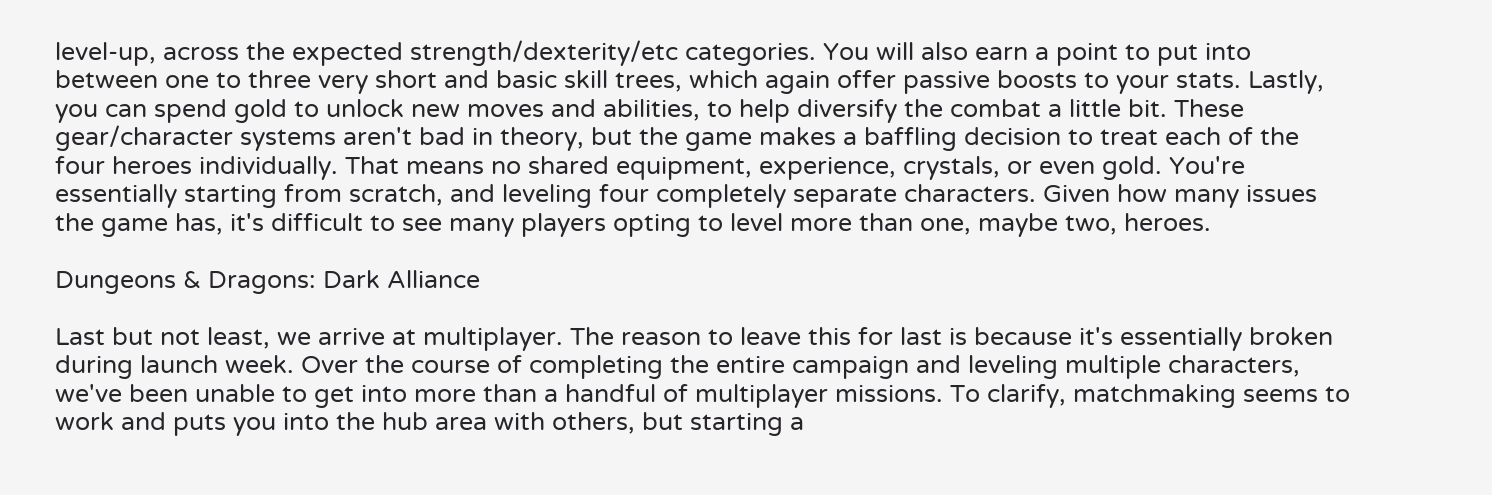level-up, across the expected strength/dexterity/etc categories. You will also earn a point to put into between one to three very short and basic skill trees, which again offer passive boosts to your stats. Lastly, you can spend gold to unlock new moves and abilities, to help diversify the combat a little bit. These gear/character systems aren't bad in theory, but the game makes a baffling decision to treat each of the four heroes individually. That means no shared equipment, experience, crystals, or even gold. You're essentially starting from scratch, and leveling four completely separate characters. Given how many issues the game has, it's difficult to see many players opting to level more than one, maybe two, heroes.

Dungeons & Dragons: Dark Alliance

Last but not least, we arrive at multiplayer. The reason to leave this for last is because it's essentially broken during launch week. Over the course of completing the entire campaign and leveling multiple characters, we've been unable to get into more than a handful of multiplayer missions. To clarify, matchmaking seems to work and puts you into the hub area with others, but starting a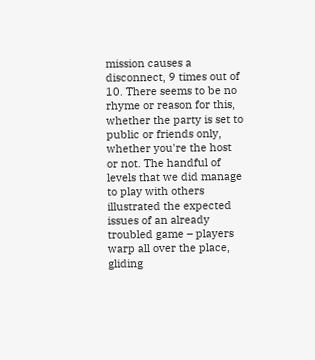mission causes a disconnect, 9 times out of 10. There seems to be no rhyme or reason for this, whether the party is set to public or friends only, whether you're the host or not. The handful of levels that we did manage to play with others illustrated the expected issues of an already troubled game – players warp all over the place, gliding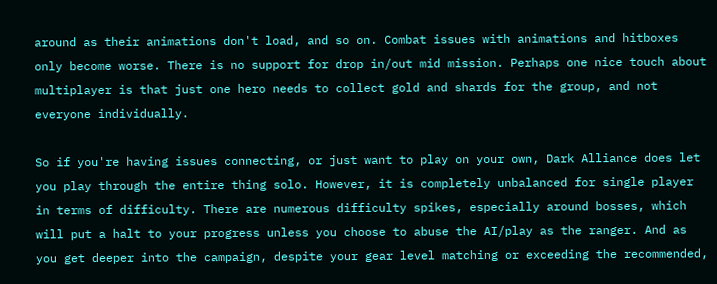around as their animations don't load, and so on. Combat issues with animations and hitboxes only become worse. There is no support for drop in/out mid mission. Perhaps one nice touch about multiplayer is that just one hero needs to collect gold and shards for the group, and not everyone individually.

So if you're having issues connecting, or just want to play on your own, Dark Alliance does let you play through the entire thing solo. However, it is completely unbalanced for single player in terms of difficulty. There are numerous difficulty spikes, especially around bosses, which will put a halt to your progress unless you choose to abuse the AI/play as the ranger. And as you get deeper into the campaign, despite your gear level matching or exceeding the recommended,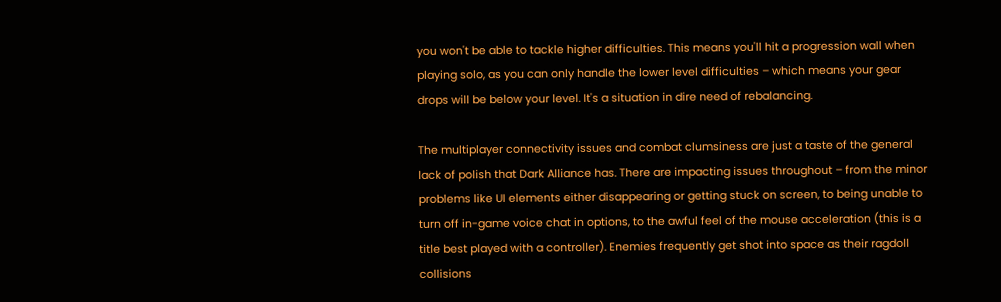you won't be able to tackle higher difficulties. This means you'll hit a progression wall when playing solo, as you can only handle the lower level difficulties – which means your gear drops will be below your level. It's a situation in dire need of rebalancing.

The multiplayer connectivity issues and combat clumsiness are just a taste of the general lack of polish that Dark Alliance has. There are impacting issues throughout – from the minor problems like UI elements either disappearing or getting stuck on screen, to being unable to turn off in-game voice chat in options, to the awful feel of the mouse acceleration (this is a title best played with a controller). Enemies frequently get shot into space as their ragdoll collisions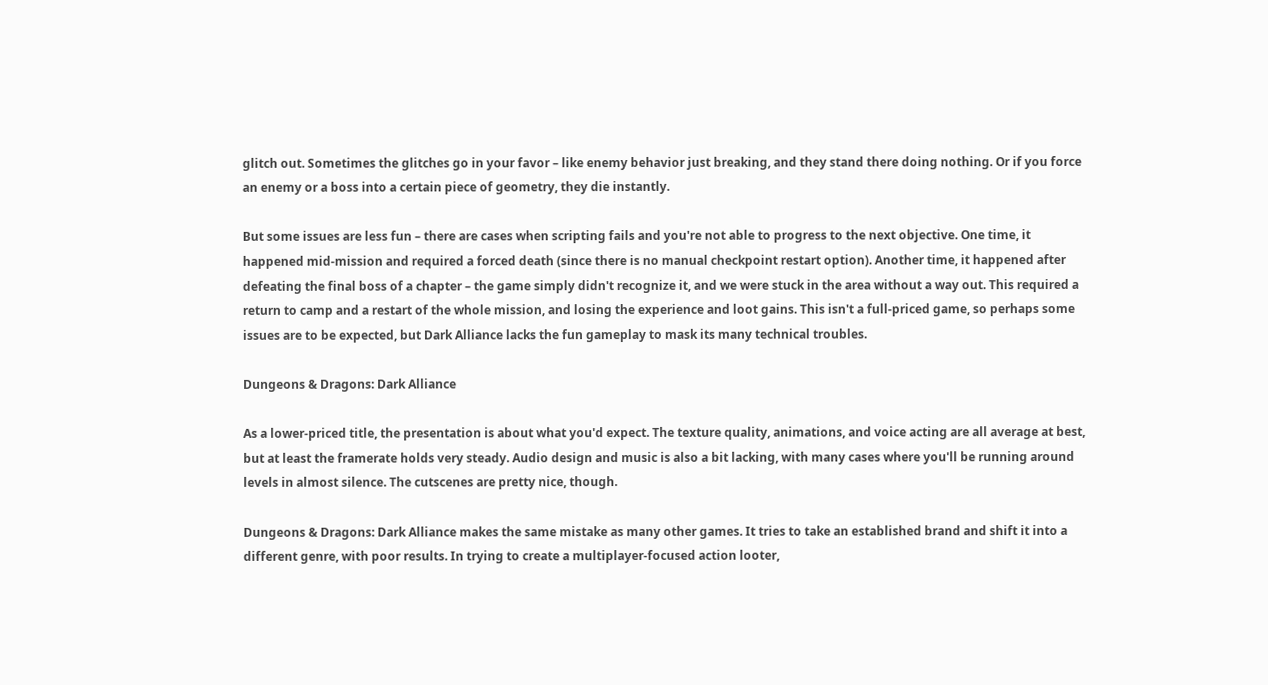glitch out. Sometimes the glitches go in your favor – like enemy behavior just breaking, and they stand there doing nothing. Or if you force an enemy or a boss into a certain piece of geometry, they die instantly.

But some issues are less fun – there are cases when scripting fails and you're not able to progress to the next objective. One time, it happened mid-mission and required a forced death (since there is no manual checkpoint restart option). Another time, it happened after defeating the final boss of a chapter – the game simply didn't recognize it, and we were stuck in the area without a way out. This required a return to camp and a restart of the whole mission, and losing the experience and loot gains. This isn't a full-priced game, so perhaps some issues are to be expected, but Dark Alliance lacks the fun gameplay to mask its many technical troubles.

Dungeons & Dragons: Dark Alliance

As a lower-priced title, the presentation is about what you'd expect. The texture quality, animations, and voice acting are all average at best, but at least the framerate holds very steady. Audio design and music is also a bit lacking, with many cases where you'll be running around levels in almost silence. The cutscenes are pretty nice, though.

Dungeons & Dragons: Dark Alliance makes the same mistake as many other games. It tries to take an established brand and shift it into a different genre, with poor results. In trying to create a multiplayer-focused action looter,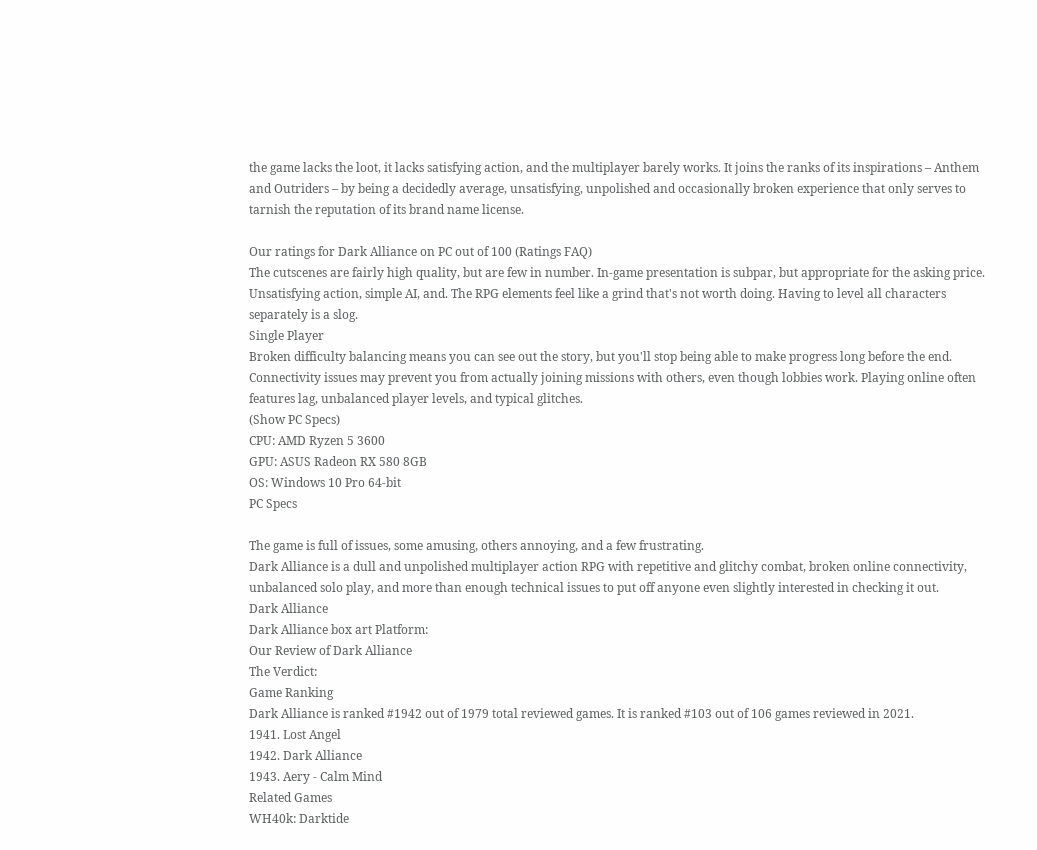the game lacks the loot, it lacks satisfying action, and the multiplayer barely works. It joins the ranks of its inspirations – Anthem and Outriders – by being a decidedly average, unsatisfying, unpolished and occasionally broken experience that only serves to tarnish the reputation of its brand name license.

Our ratings for Dark Alliance on PC out of 100 (Ratings FAQ)
The cutscenes are fairly high quality, but are few in number. In-game presentation is subpar, but appropriate for the asking price.
Unsatisfying action, simple AI, and. The RPG elements feel like a grind that's not worth doing. Having to level all characters separately is a slog.
Single Player
Broken difficulty balancing means you can see out the story, but you'll stop being able to make progress long before the end.
Connectivity issues may prevent you from actually joining missions with others, even though lobbies work. Playing online often features lag, unbalanced player levels, and typical glitches.
(Show PC Specs)
CPU: AMD Ryzen 5 3600
GPU: ASUS Radeon RX 580 8GB
OS: Windows 10 Pro 64-bit
PC Specs

The game is full of issues, some amusing, others annoying, and a few frustrating.
Dark Alliance is a dull and unpolished multiplayer action RPG with repetitive and glitchy combat, broken online connectivity, unbalanced solo play, and more than enough technical issues to put off anyone even slightly interested in checking it out.
Dark Alliance
Dark Alliance box art Platform:
Our Review of Dark Alliance
The Verdict:
Game Ranking
Dark Alliance is ranked #1942 out of 1979 total reviewed games. It is ranked #103 out of 106 games reviewed in 2021.
1941. Lost Angel
1942. Dark Alliance
1943. Aery - Calm Mind
Related Games
WH40k: Darktide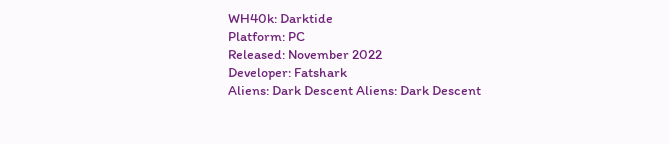WH40k: Darktide
Platform: PC
Released: November 2022
Developer: Fatshark
Aliens: Dark Descent Aliens: Dark Descent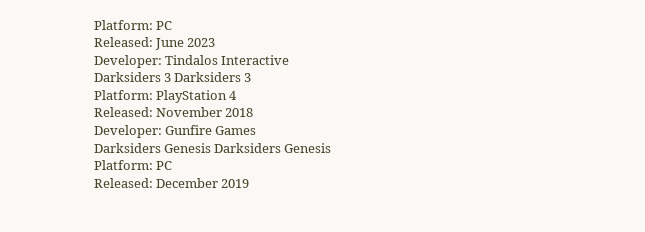Platform: PC
Released: June 2023
Developer: Tindalos Interactive
Darksiders 3 Darksiders 3
Platform: PlayStation 4
Released: November 2018
Developer: Gunfire Games
Darksiders Genesis Darksiders Genesis
Platform: PC
Released: December 2019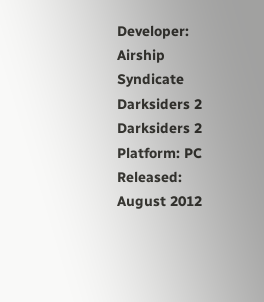Developer: Airship Syndicate
Darksiders 2 Darksiders 2
Platform: PC
Released: August 2012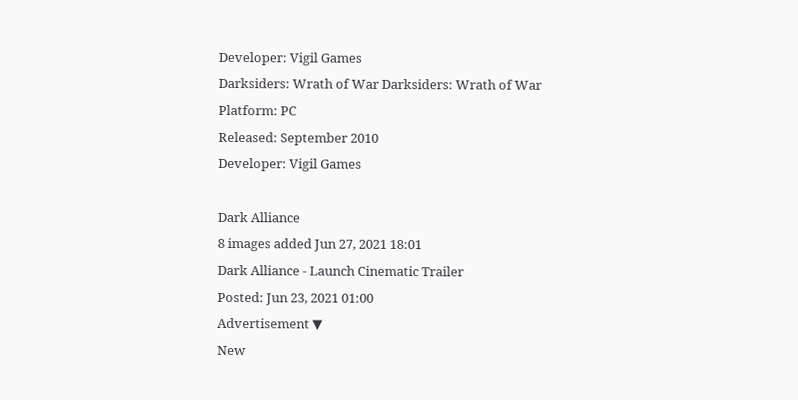Developer: Vigil Games
Darksiders: Wrath of War Darksiders: Wrath of War
Platform: PC
Released: September 2010
Developer: Vigil Games

Dark Alliance
8 images added Jun 27, 2021 18:01
Dark Alliance - Launch Cinematic Trailer
Posted: Jun 23, 2021 01:00
Advertisement ▼
New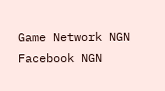Game Network NGN Facebook NGN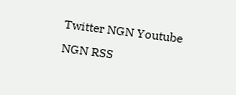Twitter NGN Youtube NGN RSS